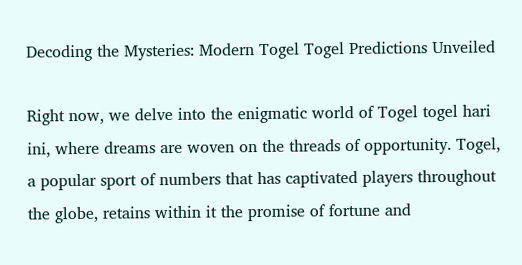Decoding the Mysteries: Modern Togel Togel Predictions Unveiled

Right now, we delve into the enigmatic world of Togel togel hari ini, where dreams are woven on the threads of opportunity. Togel, a popular sport of numbers that has captivated players throughout the globe, retains within it the promise of fortune and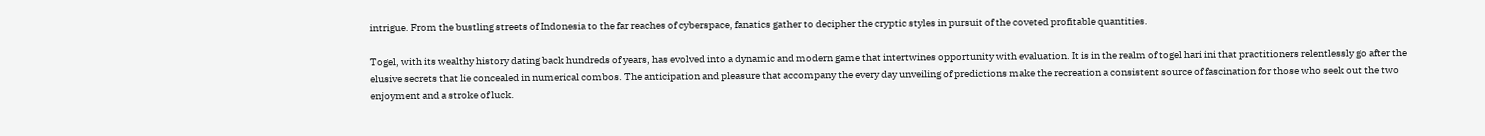intrigue. From the bustling streets of Indonesia to the far reaches of cyberspace, fanatics gather to decipher the cryptic styles in pursuit of the coveted profitable quantities.

Togel, with its wealthy history dating back hundreds of years, has evolved into a dynamic and modern game that intertwines opportunity with evaluation. It is in the realm of togel hari ini that practitioners relentlessly go after the elusive secrets that lie concealed in numerical combos. The anticipation and pleasure that accompany the every day unveiling of predictions make the recreation a consistent source of fascination for those who seek out the two enjoyment and a stroke of luck.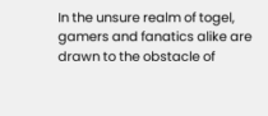In the unsure realm of togel, gamers and fanatics alike are drawn to the obstacle of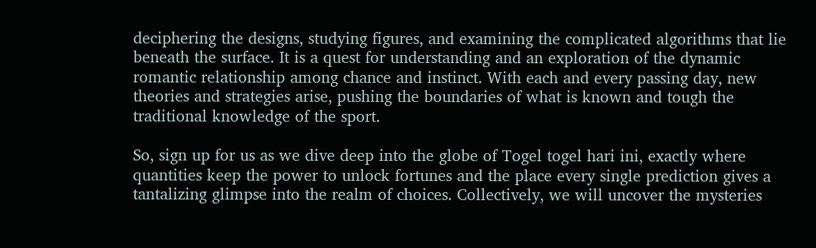deciphering the designs, studying figures, and examining the complicated algorithms that lie beneath the surface. It is a quest for understanding and an exploration of the dynamic romantic relationship among chance and instinct. With each and every passing day, new theories and strategies arise, pushing the boundaries of what is known and tough the traditional knowledge of the sport.

So, sign up for us as we dive deep into the globe of Togel togel hari ini, exactly where quantities keep the power to unlock fortunes and the place every single prediction gives a tantalizing glimpse into the realm of choices. Collectively, we will uncover the mysteries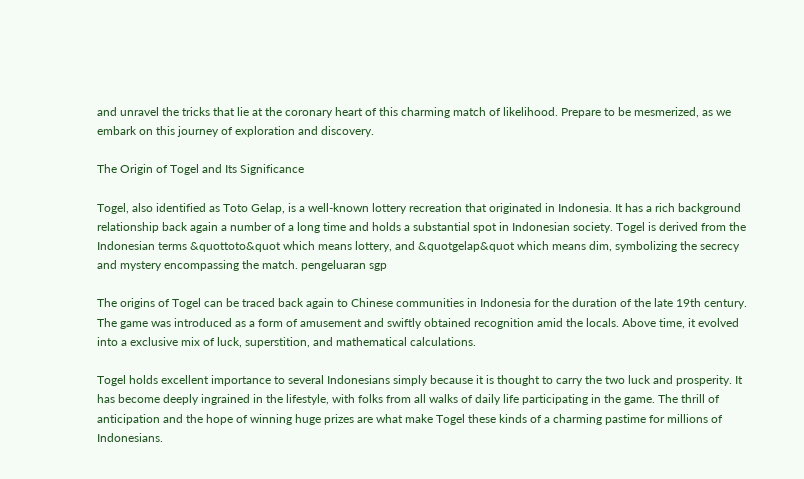and unravel the tricks that lie at the coronary heart of this charming match of likelihood. Prepare to be mesmerized, as we embark on this journey of exploration and discovery.

The Origin of Togel and Its Significance

Togel, also identified as Toto Gelap, is a well-known lottery recreation that originated in Indonesia. It has a rich background relationship back again a number of a long time and holds a substantial spot in Indonesian society. Togel is derived from the Indonesian terms &quottoto&quot which means lottery, and &quotgelap&quot which means dim, symbolizing the secrecy and mystery encompassing the match. pengeluaran sgp

The origins of Togel can be traced back again to Chinese communities in Indonesia for the duration of the late 19th century. The game was introduced as a form of amusement and swiftly obtained recognition amid the locals. Above time, it evolved into a exclusive mix of luck, superstition, and mathematical calculations.

Togel holds excellent importance to several Indonesians simply because it is thought to carry the two luck and prosperity. It has become deeply ingrained in the lifestyle, with folks from all walks of daily life participating in the game. The thrill of anticipation and the hope of winning huge prizes are what make Togel these kinds of a charming pastime for millions of Indonesians.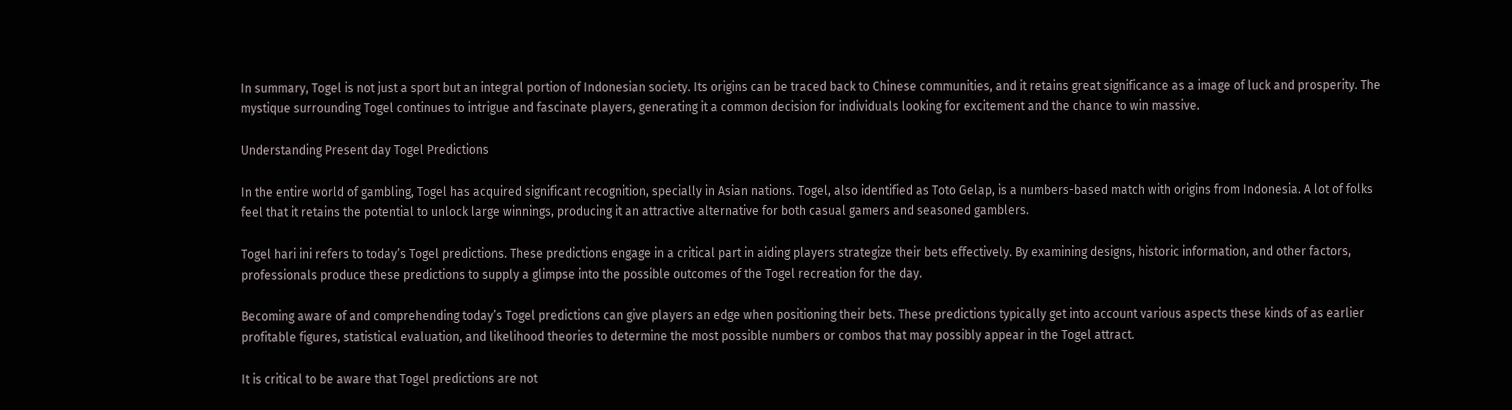In summary, Togel is not just a sport but an integral portion of Indonesian society. Its origins can be traced back to Chinese communities, and it retains great significance as a image of luck and prosperity. The mystique surrounding Togel continues to intrigue and fascinate players, generating it a common decision for individuals looking for excitement and the chance to win massive.

Understanding Present day Togel Predictions

In the entire world of gambling, Togel has acquired significant recognition, specially in Asian nations. Togel, also identified as Toto Gelap, is a numbers-based match with origins from Indonesia. A lot of folks feel that it retains the potential to unlock large winnings, producing it an attractive alternative for both casual gamers and seasoned gamblers.

Togel hari ini refers to today’s Togel predictions. These predictions engage in a critical part in aiding players strategize their bets effectively. By examining designs, historic information, and other factors, professionals produce these predictions to supply a glimpse into the possible outcomes of the Togel recreation for the day.

Becoming aware of and comprehending today’s Togel predictions can give players an edge when positioning their bets. These predictions typically get into account various aspects these kinds of as earlier profitable figures, statistical evaluation, and likelihood theories to determine the most possible numbers or combos that may possibly appear in the Togel attract.

It is critical to be aware that Togel predictions are not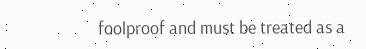foolproof and must be treated as a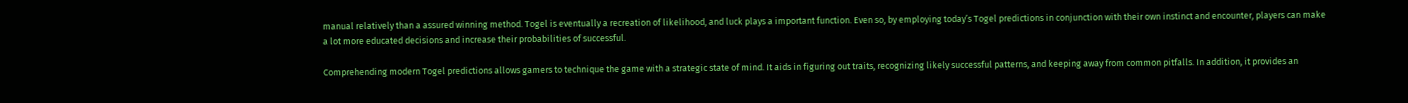manual relatively than a assured winning method. Togel is eventually a recreation of likelihood, and luck plays a important function. Even so, by employing today’s Togel predictions in conjunction with their own instinct and encounter, players can make a lot more educated decisions and increase their probabilities of successful.

Comprehending modern Togel predictions allows gamers to technique the game with a strategic state of mind. It aids in figuring out traits, recognizing likely successful patterns, and keeping away from common pitfalls. In addition, it provides an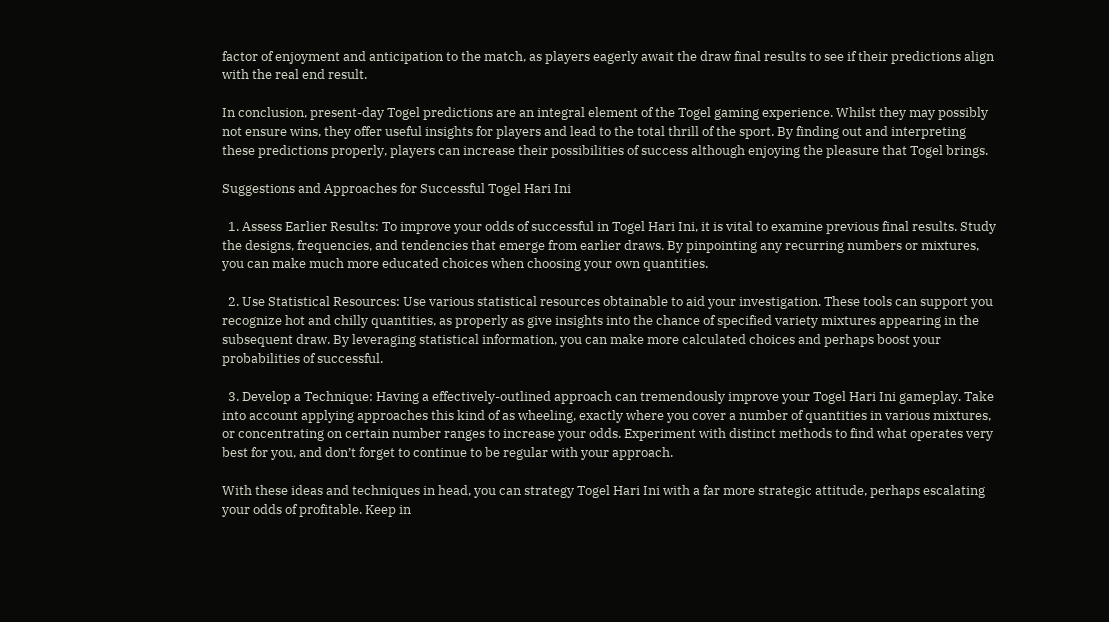factor of enjoyment and anticipation to the match, as players eagerly await the draw final results to see if their predictions align with the real end result.

In conclusion, present-day Togel predictions are an integral element of the Togel gaming experience. Whilst they may possibly not ensure wins, they offer useful insights for players and lead to the total thrill of the sport. By finding out and interpreting these predictions properly, players can increase their possibilities of success although enjoying the pleasure that Togel brings.

Suggestions and Approaches for Successful Togel Hari Ini

  1. Assess Earlier Results: To improve your odds of successful in Togel Hari Ini, it is vital to examine previous final results. Study the designs, frequencies, and tendencies that emerge from earlier draws. By pinpointing any recurring numbers or mixtures, you can make much more educated choices when choosing your own quantities.

  2. Use Statistical Resources: Use various statistical resources obtainable to aid your investigation. These tools can support you recognize hot and chilly quantities, as properly as give insights into the chance of specified variety mixtures appearing in the subsequent draw. By leveraging statistical information, you can make more calculated choices and perhaps boost your probabilities of successful.

  3. Develop a Technique: Having a effectively-outlined approach can tremendously improve your Togel Hari Ini gameplay. Take into account applying approaches this kind of as wheeling, exactly where you cover a number of quantities in various mixtures, or concentrating on certain number ranges to increase your odds. Experiment with distinct methods to find what operates very best for you, and don’t forget to continue to be regular with your approach.

With these ideas and techniques in head, you can strategy Togel Hari Ini with a far more strategic attitude, perhaps escalating your odds of profitable. Keep in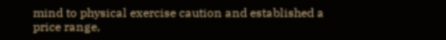mind to physical exercise caution and established a price range,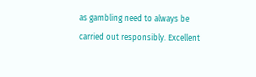as gambling need to always be carried out responsibly. Excellent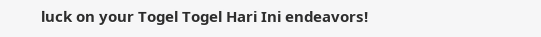luck on your Togel Togel Hari Ini endeavors!